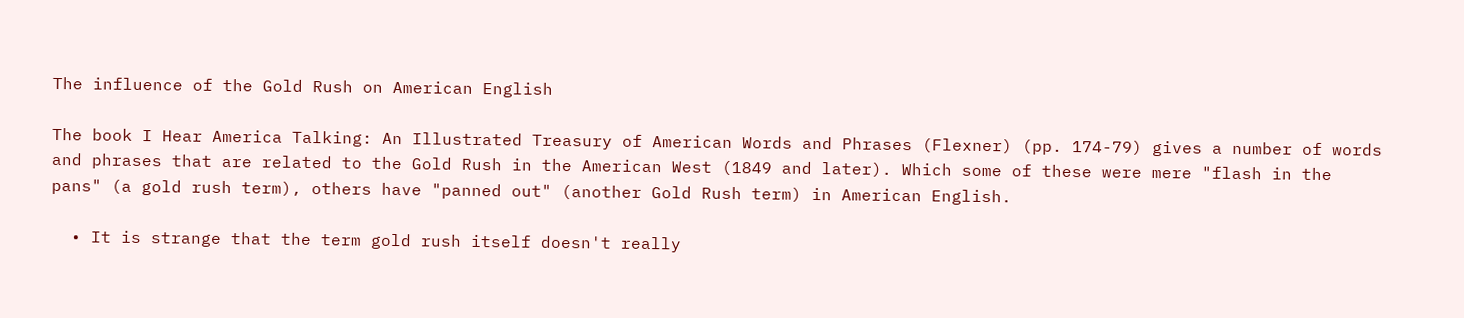The influence of the Gold Rush on American English

The book I Hear America Talking: An Illustrated Treasury of American Words and Phrases (Flexner) (pp. 174-79) gives a number of words and phrases that are related to the Gold Rush in the American West (1849 and later). Which some of these were mere "flash in the pans" (a gold rush term), others have "panned out" (another Gold Rush term) in American English.

  • It is strange that the term gold rush itself doesn't really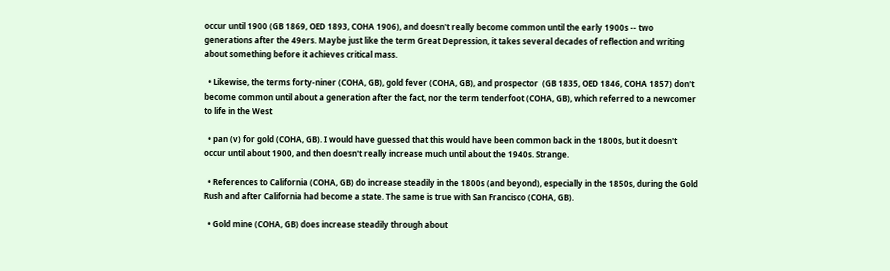occur until 1900 (GB 1869, OED 1893, COHA 1906), and doesn't really become common until the early 1900s -- two generations after the 49ers. Maybe just like the term Great Depression, it takes several decades of reflection and writing about something before it achieves critical mass.

  • Likewise, the terms forty-niner (COHA, GB), gold fever (COHA, GB), and prospector  (GB 1835, OED 1846, COHA 1857) don't become common until about a generation after the fact, nor the term tenderfoot (COHA, GB), which referred to a newcomer to life in the West

  • pan (v) for gold (COHA, GB). I would have guessed that this would have been common back in the 1800s, but it doesn't occur until about 1900, and then doesn't really increase much until about the 1940s. Strange.

  • References to California (COHA, GB) do increase steadily in the 1800s (and beyond), especially in the 1850s, during the Gold Rush and after California had become a state. The same is true with San Francisco (COHA, GB).

  • Gold mine (COHA, GB) does increase steadily through about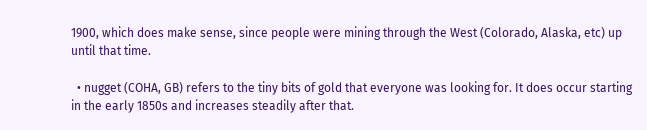1900, which does make sense, since people were mining through the West (Colorado, Alaska, etc) up until that time.

  • nugget (COHA, GB) refers to the tiny bits of gold that everyone was looking for. It does occur starting in the early 1850s and increases steadily after that.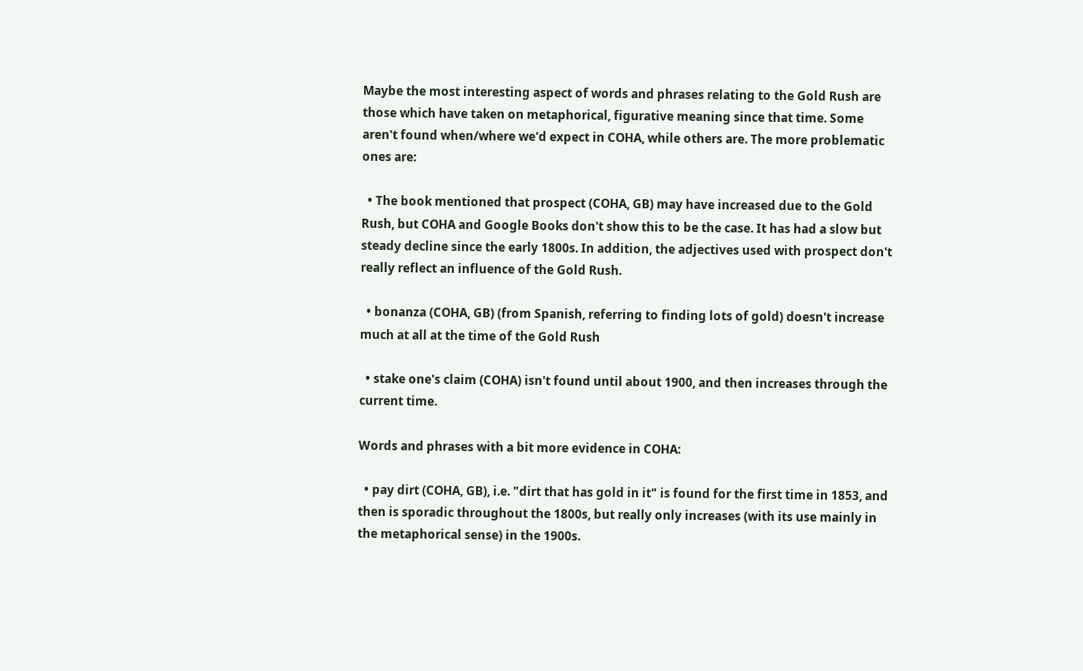Maybe the most interesting aspect of words and phrases relating to the Gold Rush are those which have taken on metaphorical, figurative meaning since that time. Some aren't found when/where we'd expect in COHA, while others are. The more problematic ones are:

  • The book mentioned that prospect (COHA, GB) may have increased due to the Gold Rush, but COHA and Google Books don't show this to be the case. It has had a slow but steady decline since the early 1800s. In addition, the adjectives used with prospect don't really reflect an influence of the Gold Rush.

  • bonanza (COHA, GB) (from Spanish, referring to finding lots of gold) doesn't increase much at all at the time of the Gold Rush

  • stake one's claim (COHA) isn't found until about 1900, and then increases through the current time.

Words and phrases with a bit more evidence in COHA:

  • pay dirt (COHA, GB), i.e. "dirt that has gold in it" is found for the first time in 1853, and then is sporadic throughout the 1800s, but really only increases (with its use mainly in the metaphorical sense) in the 1900s.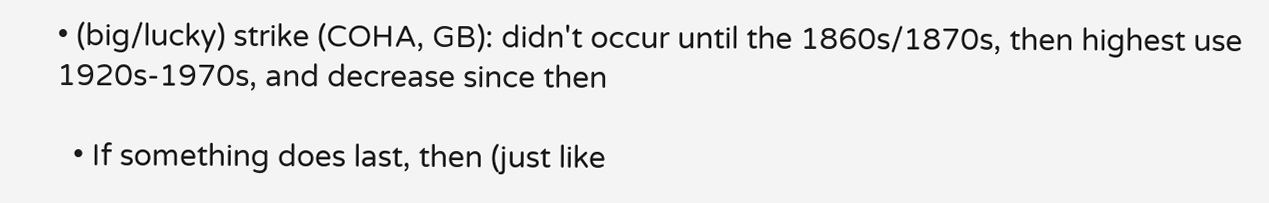• (big/lucky) strike (COHA, GB): didn't occur until the 1860s/1870s, then highest use 1920s-1970s, and decrease since then

  • If something does last, then (just like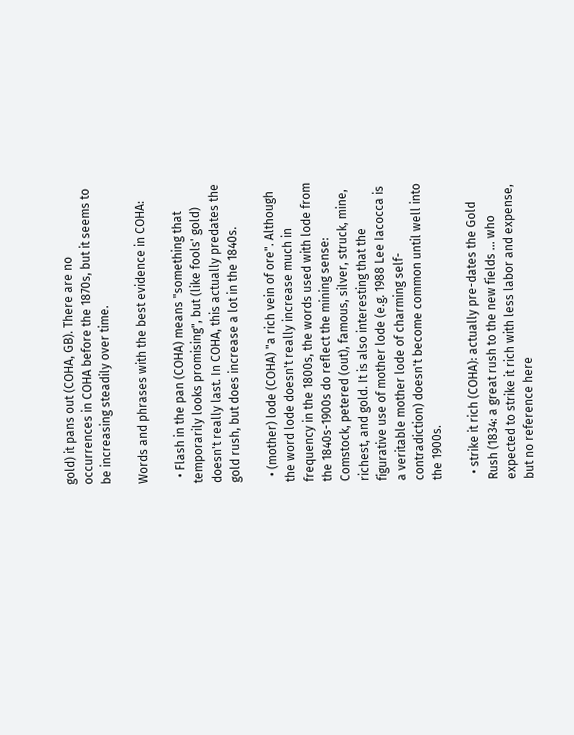gold) it pans out (COHA, GB). There are no occurrences in COHA before the 1870s, but it seems to be increasing steadily over time.

Words and phrases with the best evidence in COHA:

  • Flash in the pan (COHA) means "something that temporarily looks promising", but (like fools' gold) doesn't really last. In COHA, this actually predates the gold rush, but does increase a lot in the 1840s.

  • (mother) lode (COHA) "a rich vein of ore". Although the word lode doesn't really increase much in frequency in the 1800s, the words used with lode from the 1840s-1900s do reflect the mining sense: Comstock, petered (out), famous, silver, struck, mine, richest, and gold. It is also interesting that the figurative use of mother lode (e.g. 1988 Lee Iacocca is a veritable mother lode of charming self-contradiction) doesn't become common until well into the 1900s.

  • strike it rich (COHA): actually pre-dates the Gold Rush (1834: a great rush to the new fields ... who expected to strike it rich with less labor and expense, but no reference here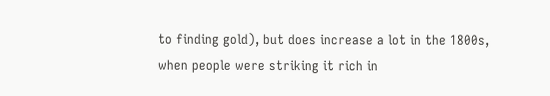to finding gold), but does increase a lot in the 1800s, when people were striking it rich in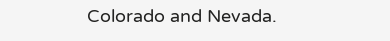Colorado and Nevada.